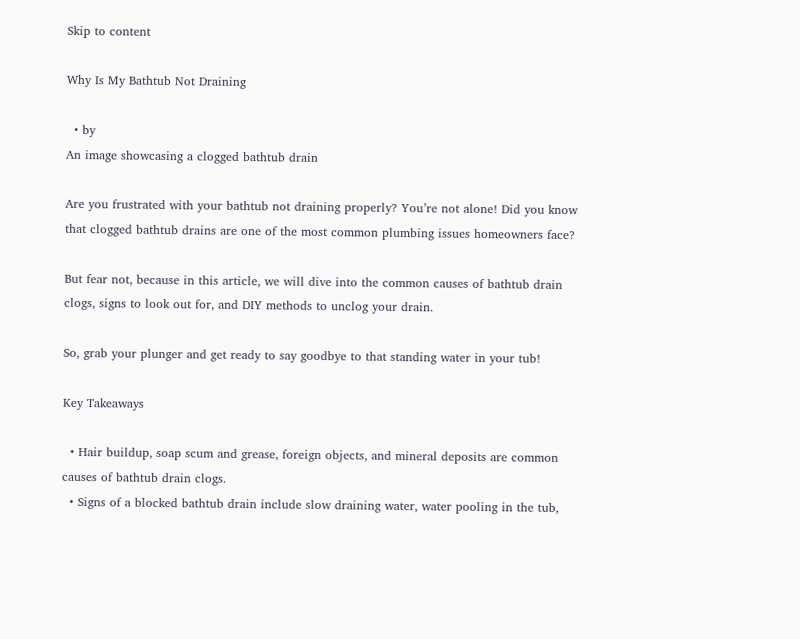Skip to content

Why Is My Bathtub Not Draining

  • by
An image showcasing a clogged bathtub drain

Are you frustrated with your bathtub not draining properly? You’re not alone! Did you know that clogged bathtub drains are one of the most common plumbing issues homeowners face?

But fear not, because in this article, we will dive into the common causes of bathtub drain clogs, signs to look out for, and DIY methods to unclog your drain.

So, grab your plunger and get ready to say goodbye to that standing water in your tub!

Key Takeaways

  • Hair buildup, soap scum and grease, foreign objects, and mineral deposits are common causes of bathtub drain clogs.
  • Signs of a blocked bathtub drain include slow draining water, water pooling in the tub,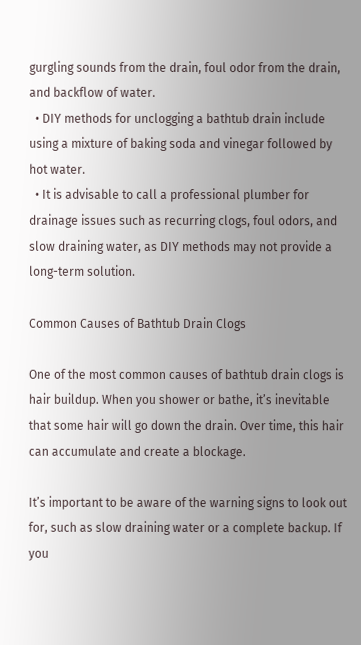gurgling sounds from the drain, foul odor from the drain, and backflow of water.
  • DIY methods for unclogging a bathtub drain include using a mixture of baking soda and vinegar followed by hot water.
  • It is advisable to call a professional plumber for drainage issues such as recurring clogs, foul odors, and slow draining water, as DIY methods may not provide a long-term solution.

Common Causes of Bathtub Drain Clogs

One of the most common causes of bathtub drain clogs is hair buildup. When you shower or bathe, it’s inevitable that some hair will go down the drain. Over time, this hair can accumulate and create a blockage.

It’s important to be aware of the warning signs to look out for, such as slow draining water or a complete backup. If you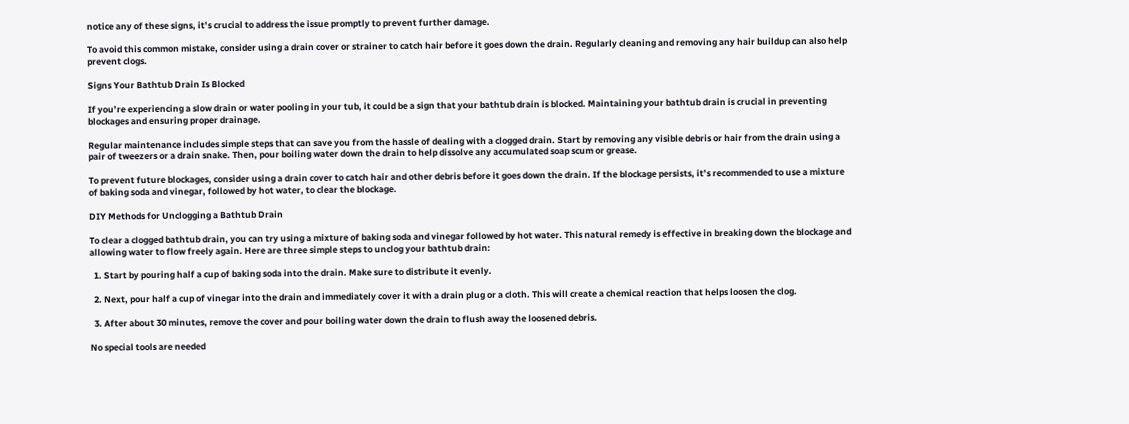notice any of these signs, it’s crucial to address the issue promptly to prevent further damage.

To avoid this common mistake, consider using a drain cover or strainer to catch hair before it goes down the drain. Regularly cleaning and removing any hair buildup can also help prevent clogs.

Signs Your Bathtub Drain Is Blocked

If you’re experiencing a slow drain or water pooling in your tub, it could be a sign that your bathtub drain is blocked. Maintaining your bathtub drain is crucial in preventing blockages and ensuring proper drainage.

Regular maintenance includes simple steps that can save you from the hassle of dealing with a clogged drain. Start by removing any visible debris or hair from the drain using a pair of tweezers or a drain snake. Then, pour boiling water down the drain to help dissolve any accumulated soap scum or grease.

To prevent future blockages, consider using a drain cover to catch hair and other debris before it goes down the drain. If the blockage persists, it’s recommended to use a mixture of baking soda and vinegar, followed by hot water, to clear the blockage.

DIY Methods for Unclogging a Bathtub Drain

To clear a clogged bathtub drain, you can try using a mixture of baking soda and vinegar followed by hot water. This natural remedy is effective in breaking down the blockage and allowing water to flow freely again. Here are three simple steps to unclog your bathtub drain:

  1. Start by pouring half a cup of baking soda into the drain. Make sure to distribute it evenly.

  2. Next, pour half a cup of vinegar into the drain and immediately cover it with a drain plug or a cloth. This will create a chemical reaction that helps loosen the clog.

  3. After about 30 minutes, remove the cover and pour boiling water down the drain to flush away the loosened debris.

No special tools are needed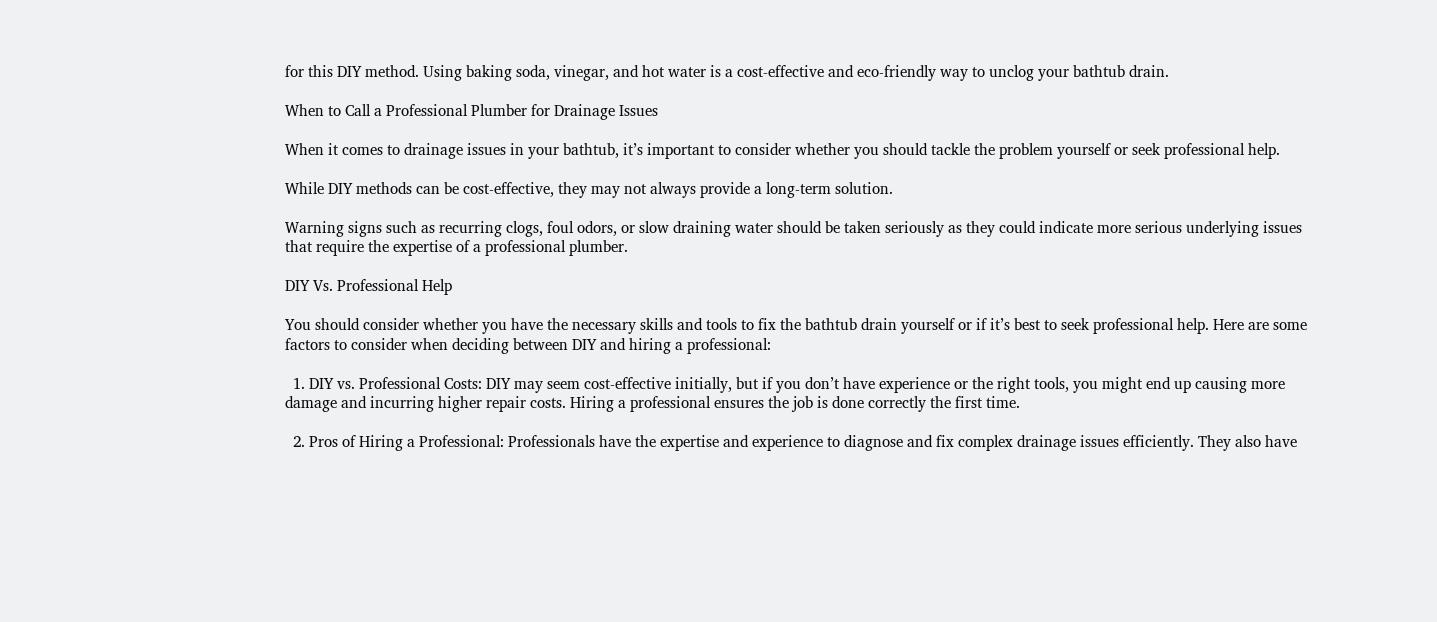for this DIY method. Using baking soda, vinegar, and hot water is a cost-effective and eco-friendly way to unclog your bathtub drain.

When to Call a Professional Plumber for Drainage Issues

When it comes to drainage issues in your bathtub, it’s important to consider whether you should tackle the problem yourself or seek professional help.

While DIY methods can be cost-effective, they may not always provide a long-term solution.

Warning signs such as recurring clogs, foul odors, or slow draining water should be taken seriously as they could indicate more serious underlying issues that require the expertise of a professional plumber.

DIY Vs. Professional Help

You should consider whether you have the necessary skills and tools to fix the bathtub drain yourself or if it’s best to seek professional help. Here are some factors to consider when deciding between DIY and hiring a professional:

  1. DIY vs. Professional Costs: DIY may seem cost-effective initially, but if you don’t have experience or the right tools, you might end up causing more damage and incurring higher repair costs. Hiring a professional ensures the job is done correctly the first time.

  2. Pros of Hiring a Professional: Professionals have the expertise and experience to diagnose and fix complex drainage issues efficiently. They also have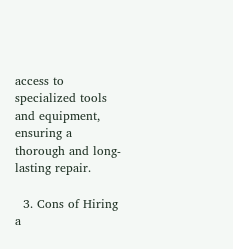access to specialized tools and equipment, ensuring a thorough and long-lasting repair.

  3. Cons of Hiring a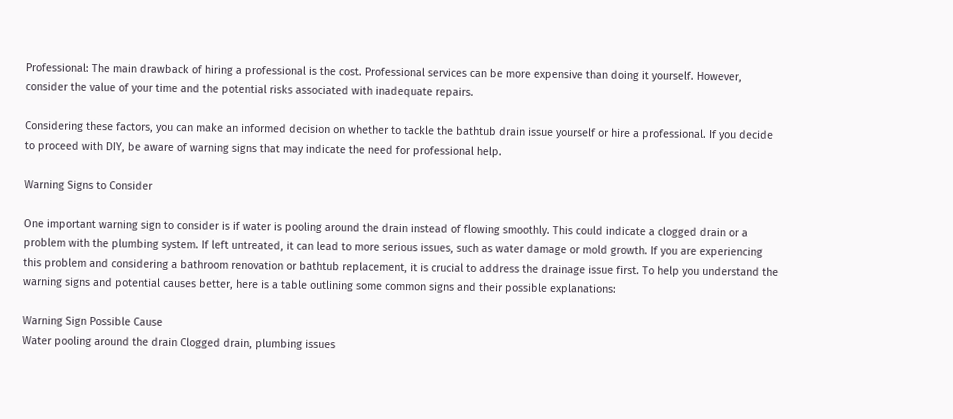Professional: The main drawback of hiring a professional is the cost. Professional services can be more expensive than doing it yourself. However, consider the value of your time and the potential risks associated with inadequate repairs.

Considering these factors, you can make an informed decision on whether to tackle the bathtub drain issue yourself or hire a professional. If you decide to proceed with DIY, be aware of warning signs that may indicate the need for professional help.

Warning Signs to Consider

One important warning sign to consider is if water is pooling around the drain instead of flowing smoothly. This could indicate a clogged drain or a problem with the plumbing system. If left untreated, it can lead to more serious issues, such as water damage or mold growth. If you are experiencing this problem and considering a bathroom renovation or bathtub replacement, it is crucial to address the drainage issue first. To help you understand the warning signs and potential causes better, here is a table outlining some common signs and their possible explanations:

Warning Sign Possible Cause
Water pooling around the drain Clogged drain, plumbing issues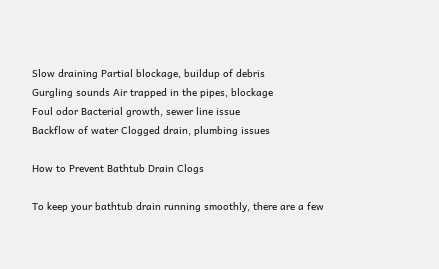Slow draining Partial blockage, buildup of debris
Gurgling sounds Air trapped in the pipes, blockage
Foul odor Bacterial growth, sewer line issue
Backflow of water Clogged drain, plumbing issues

How to Prevent Bathtub Drain Clogs

To keep your bathtub drain running smoothly, there are a few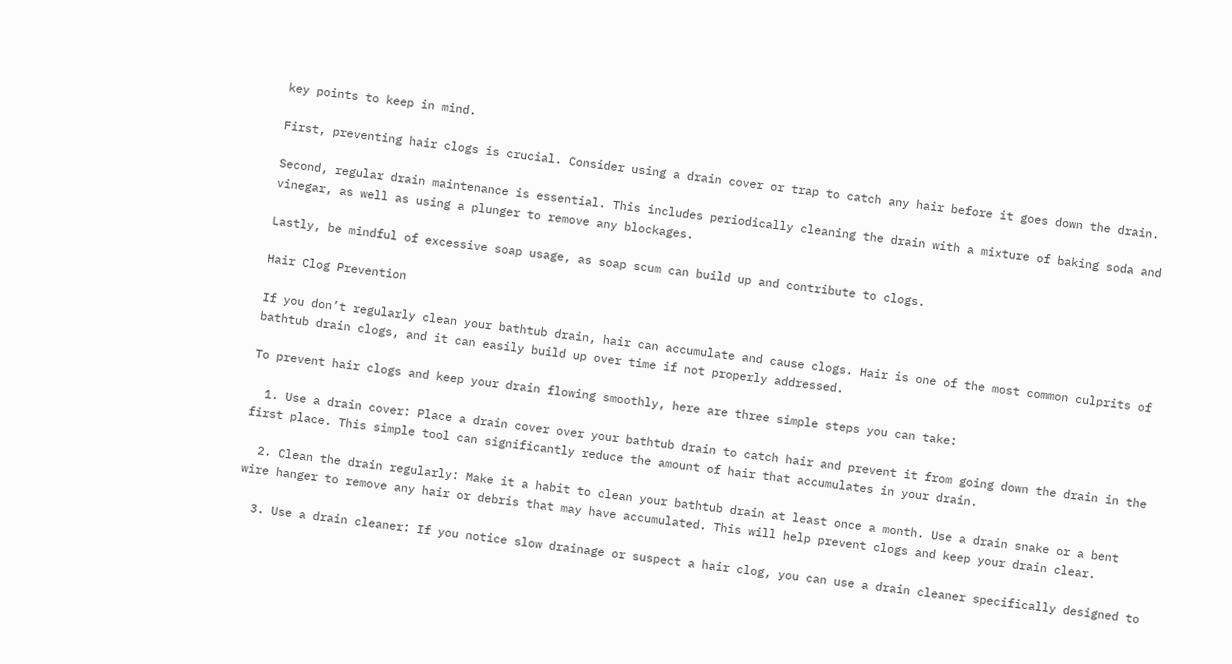key points to keep in mind.

First, preventing hair clogs is crucial. Consider using a drain cover or trap to catch any hair before it goes down the drain.

Second, regular drain maintenance is essential. This includes periodically cleaning the drain with a mixture of baking soda and vinegar, as well as using a plunger to remove any blockages.

Lastly, be mindful of excessive soap usage, as soap scum can build up and contribute to clogs.

Hair Clog Prevention

If you don’t regularly clean your bathtub drain, hair can accumulate and cause clogs. Hair is one of the most common culprits of bathtub drain clogs, and it can easily build up over time if not properly addressed.

To prevent hair clogs and keep your drain flowing smoothly, here are three simple steps you can take:

  1. Use a drain cover: Place a drain cover over your bathtub drain to catch hair and prevent it from going down the drain in the first place. This simple tool can significantly reduce the amount of hair that accumulates in your drain.

  2. Clean the drain regularly: Make it a habit to clean your bathtub drain at least once a month. Use a drain snake or a bent wire hanger to remove any hair or debris that may have accumulated. This will help prevent clogs and keep your drain clear.

  3. Use a drain cleaner: If you notice slow drainage or suspect a hair clog, you can use a drain cleaner specifically designed to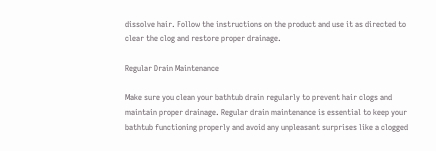dissolve hair. Follow the instructions on the product and use it as directed to clear the clog and restore proper drainage.

Regular Drain Maintenance

Make sure you clean your bathtub drain regularly to prevent hair clogs and maintain proper drainage. Regular drain maintenance is essential to keep your bathtub functioning properly and avoid any unpleasant surprises like a clogged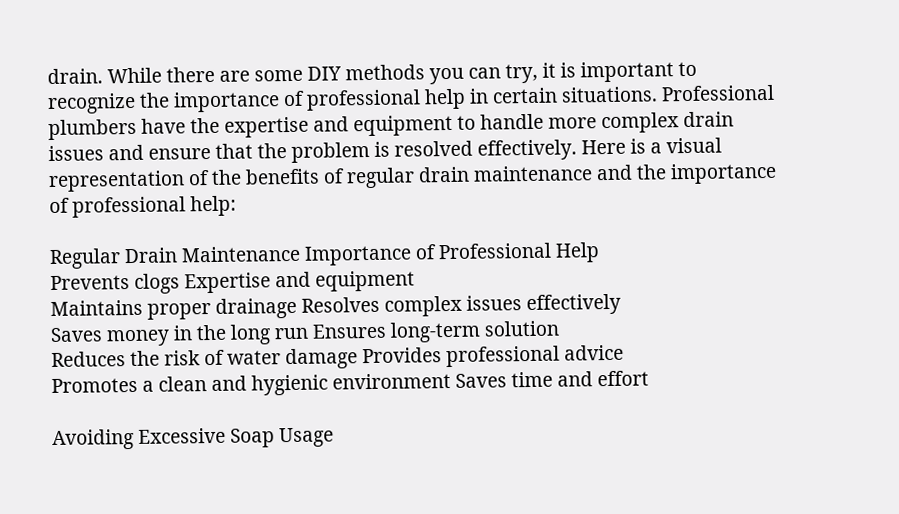drain. While there are some DIY methods you can try, it is important to recognize the importance of professional help in certain situations. Professional plumbers have the expertise and equipment to handle more complex drain issues and ensure that the problem is resolved effectively. Here is a visual representation of the benefits of regular drain maintenance and the importance of professional help:

Regular Drain Maintenance Importance of Professional Help
Prevents clogs Expertise and equipment
Maintains proper drainage Resolves complex issues effectively
Saves money in the long run Ensures long-term solution
Reduces the risk of water damage Provides professional advice
Promotes a clean and hygienic environment Saves time and effort

Avoiding Excessive Soap Usage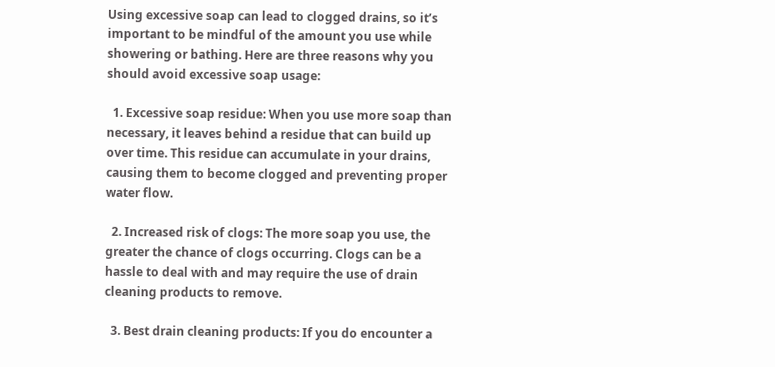Using excessive soap can lead to clogged drains, so it’s important to be mindful of the amount you use while showering or bathing. Here are three reasons why you should avoid excessive soap usage:

  1. Excessive soap residue: When you use more soap than necessary, it leaves behind a residue that can build up over time. This residue can accumulate in your drains, causing them to become clogged and preventing proper water flow.

  2. Increased risk of clogs: The more soap you use, the greater the chance of clogs occurring. Clogs can be a hassle to deal with and may require the use of drain cleaning products to remove.

  3. Best drain cleaning products: If you do encounter a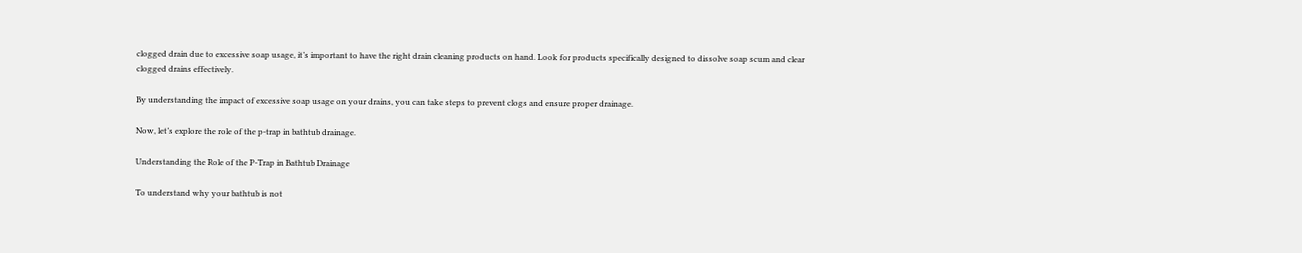clogged drain due to excessive soap usage, it’s important to have the right drain cleaning products on hand. Look for products specifically designed to dissolve soap scum and clear clogged drains effectively.

By understanding the impact of excessive soap usage on your drains, you can take steps to prevent clogs and ensure proper drainage.

Now, let’s explore the role of the p-trap in bathtub drainage.

Understanding the Role of the P-Trap in Bathtub Drainage

To understand why your bathtub is not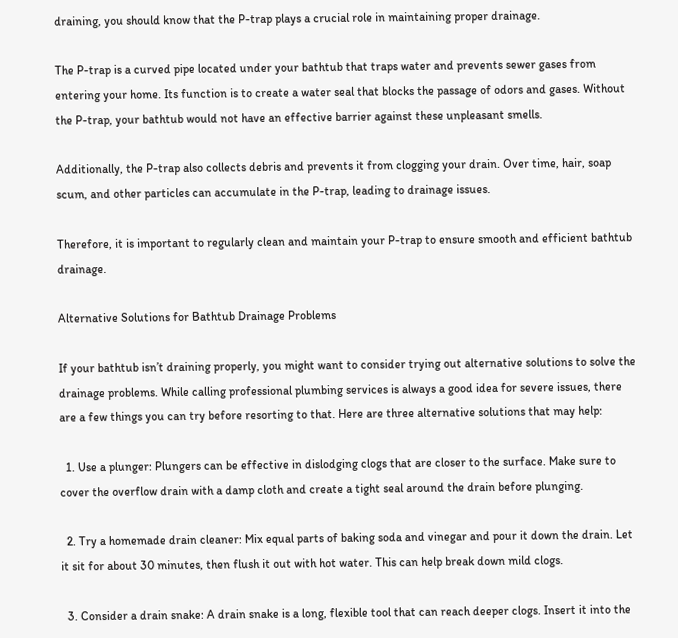draining, you should know that the P-trap plays a crucial role in maintaining proper drainage.

The P-trap is a curved pipe located under your bathtub that traps water and prevents sewer gases from entering your home. Its function is to create a water seal that blocks the passage of odors and gases. Without the P-trap, your bathtub would not have an effective barrier against these unpleasant smells.

Additionally, the P-trap also collects debris and prevents it from clogging your drain. Over time, hair, soap scum, and other particles can accumulate in the P-trap, leading to drainage issues.

Therefore, it is important to regularly clean and maintain your P-trap to ensure smooth and efficient bathtub drainage.

Alternative Solutions for Bathtub Drainage Problems

If your bathtub isn’t draining properly, you might want to consider trying out alternative solutions to solve the drainage problems. While calling professional plumbing services is always a good idea for severe issues, there are a few things you can try before resorting to that. Here are three alternative solutions that may help:

  1. Use a plunger: Plungers can be effective in dislodging clogs that are closer to the surface. Make sure to cover the overflow drain with a damp cloth and create a tight seal around the drain before plunging.

  2. Try a homemade drain cleaner: Mix equal parts of baking soda and vinegar and pour it down the drain. Let it sit for about 30 minutes, then flush it out with hot water. This can help break down mild clogs.

  3. Consider a drain snake: A drain snake is a long, flexible tool that can reach deeper clogs. Insert it into the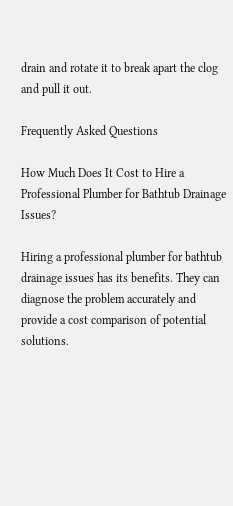drain and rotate it to break apart the clog and pull it out.

Frequently Asked Questions

How Much Does It Cost to Hire a Professional Plumber for Bathtub Drainage Issues?

Hiring a professional plumber for bathtub drainage issues has its benefits. They can diagnose the problem accurately and provide a cost comparison of potential solutions.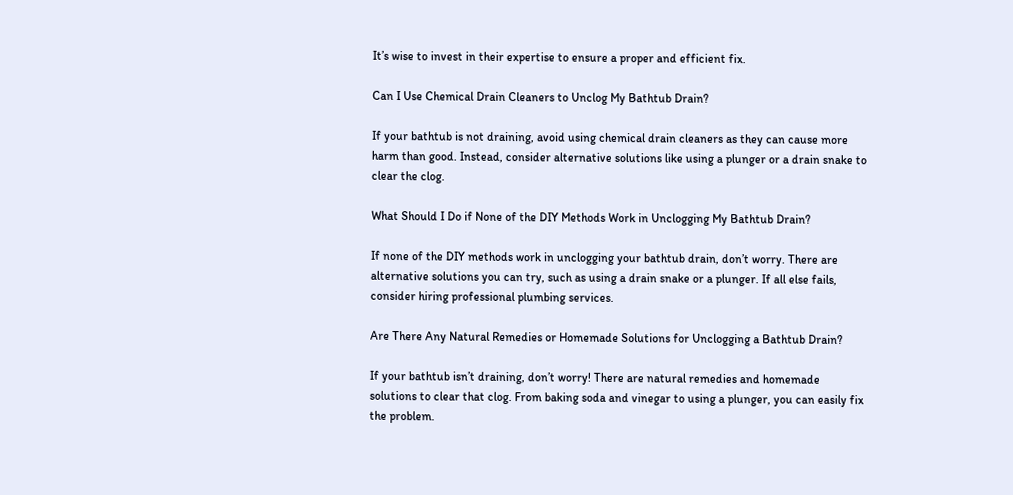It’s wise to invest in their expertise to ensure a proper and efficient fix.

Can I Use Chemical Drain Cleaners to Unclog My Bathtub Drain?

If your bathtub is not draining, avoid using chemical drain cleaners as they can cause more harm than good. Instead, consider alternative solutions like using a plunger or a drain snake to clear the clog.

What Should I Do if None of the DIY Methods Work in Unclogging My Bathtub Drain?

If none of the DIY methods work in unclogging your bathtub drain, don’t worry. There are alternative solutions you can try, such as using a drain snake or a plunger. If all else fails, consider hiring professional plumbing services.

Are There Any Natural Remedies or Homemade Solutions for Unclogging a Bathtub Drain?

If your bathtub isn’t draining, don’t worry! There are natural remedies and homemade solutions to clear that clog. From baking soda and vinegar to using a plunger, you can easily fix the problem.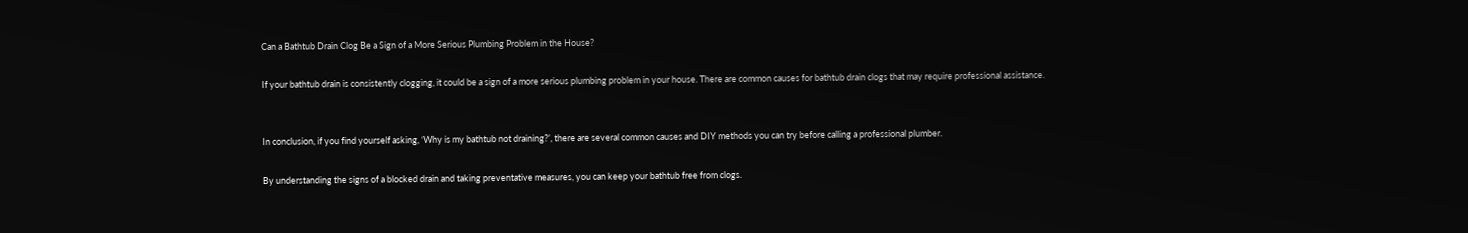Can a Bathtub Drain Clog Be a Sign of a More Serious Plumbing Problem in the House?

If your bathtub drain is consistently clogging, it could be a sign of a more serious plumbing problem in your house. There are common causes for bathtub drain clogs that may require professional assistance.


In conclusion, if you find yourself asking, ‘Why is my bathtub not draining?’, there are several common causes and DIY methods you can try before calling a professional plumber.

By understanding the signs of a blocked drain and taking preventative measures, you can keep your bathtub free from clogs.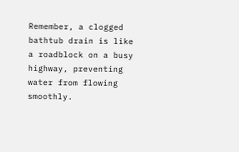Remember, a clogged bathtub drain is like a roadblock on a busy highway, preventing water from flowing smoothly.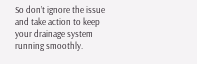So don’t ignore the issue and take action to keep your drainage system running smoothly.